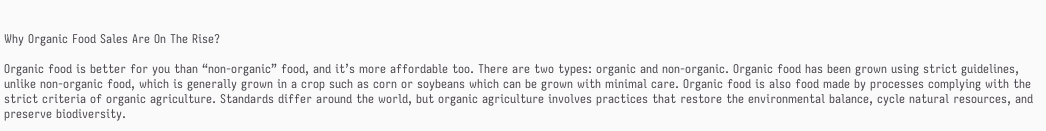Why Organic Food Sales Are On The Rise?

Organic food is better for you than “non-organic” food, and it’s more affordable too. There are two types: organic and non-organic. Organic food has been grown using strict guidelines, unlike non-organic food, which is generally grown in a crop such as corn or soybeans which can be grown with minimal care. Organic food is also food made by processes complying with the strict criteria of organic agriculture. Standards differ around the world, but organic agriculture involves practices that restore the environmental balance, cycle natural resources, and preserve biodiversity.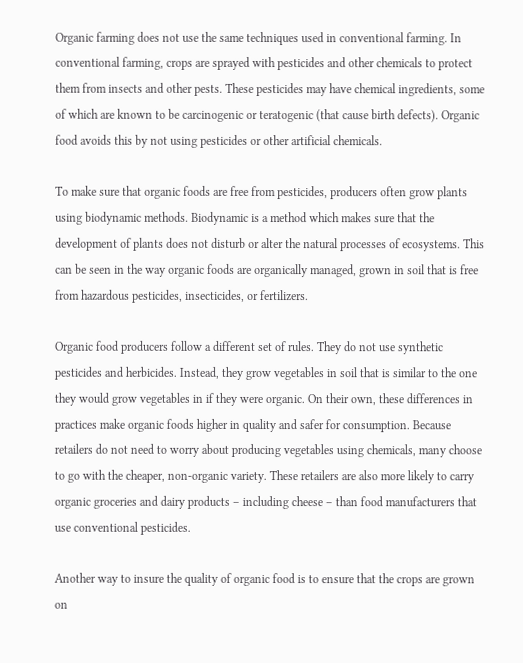Organic farming does not use the same techniques used in conventional farming. In conventional farming, crops are sprayed with pesticides and other chemicals to protect them from insects and other pests. These pesticides may have chemical ingredients, some of which are known to be carcinogenic or teratogenic (that cause birth defects). Organic food avoids this by not using pesticides or other artificial chemicals.

To make sure that organic foods are free from pesticides, producers often grow plants using biodynamic methods. Biodynamic is a method which makes sure that the development of plants does not disturb or alter the natural processes of ecosystems. This can be seen in the way organic foods are organically managed, grown in soil that is free from hazardous pesticides, insecticides, or fertilizers.

Organic food producers follow a different set of rules. They do not use synthetic pesticides and herbicides. Instead, they grow vegetables in soil that is similar to the one they would grow vegetables in if they were organic. On their own, these differences in practices make organic foods higher in quality and safer for consumption. Because retailers do not need to worry about producing vegetables using chemicals, many choose to go with the cheaper, non-organic variety. These retailers are also more likely to carry organic groceries and dairy products – including cheese – than food manufacturers that use conventional pesticides.

Another way to insure the quality of organic food is to ensure that the crops are grown on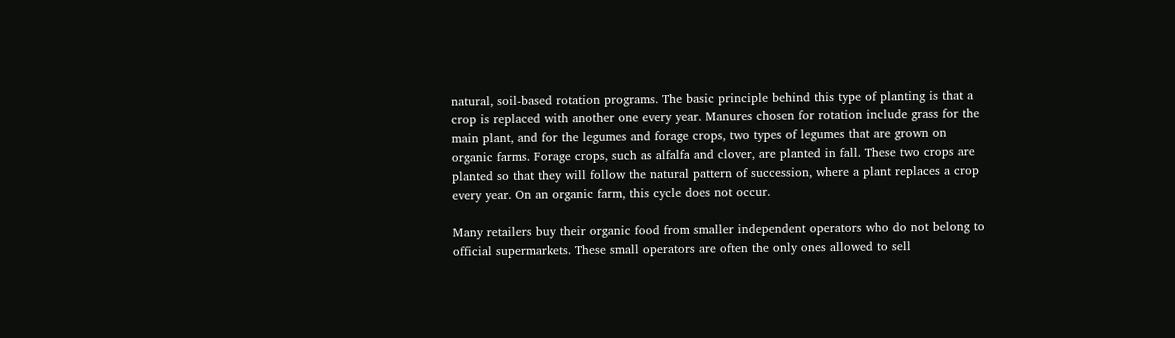natural, soil-based rotation programs. The basic principle behind this type of planting is that a crop is replaced with another one every year. Manures chosen for rotation include grass for the main plant, and for the legumes and forage crops, two types of legumes that are grown on organic farms. Forage crops, such as alfalfa and clover, are planted in fall. These two crops are planted so that they will follow the natural pattern of succession, where a plant replaces a crop every year. On an organic farm, this cycle does not occur.

Many retailers buy their organic food from smaller independent operators who do not belong to official supermarkets. These small operators are often the only ones allowed to sell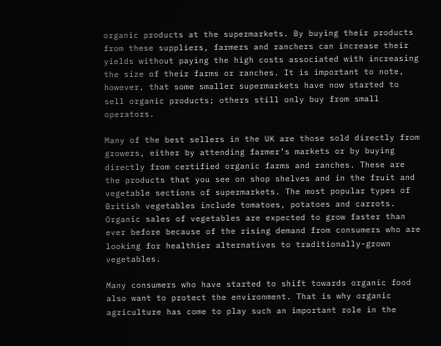organic products at the supermarkets. By buying their products from these suppliers, farmers and ranchers can increase their yields without paying the high costs associated with increasing the size of their farms or ranches. It is important to note, however, that some smaller supermarkets have now started to sell organic products; others still only buy from small operators.

Many of the best sellers in the UK are those sold directly from growers, either by attending farmer’s markets or by buying directly from certified organic farms and ranches. These are the products that you see on shop shelves and in the fruit and vegetable sections of supermarkets. The most popular types of British vegetables include tomatoes, potatoes and carrots. Organic sales of vegetables are expected to grow faster than ever before because of the rising demand from consumers who are looking for healthier alternatives to traditionally-grown vegetables.

Many consumers who have started to shift towards organic food also want to protect the environment. That is why organic agriculture has come to play such an important role in the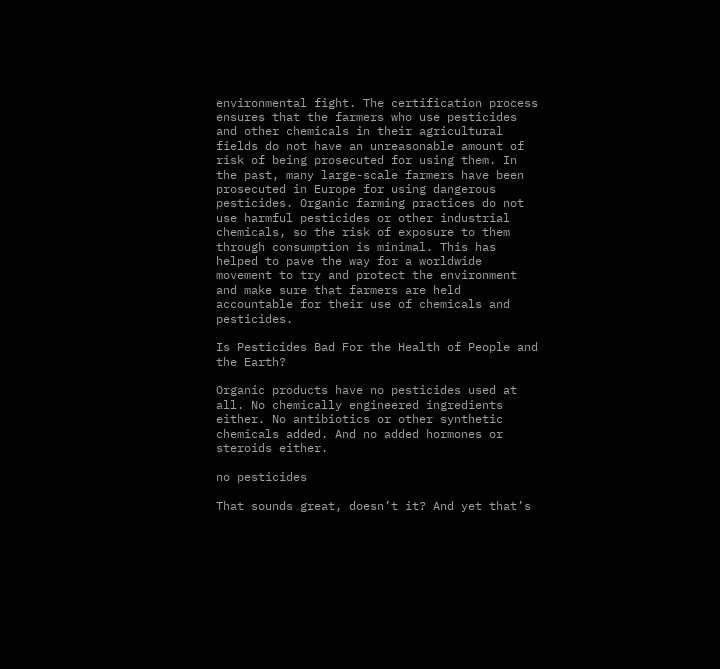environmental fight. The certification process ensures that the farmers who use pesticides and other chemicals in their agricultural fields do not have an unreasonable amount of risk of being prosecuted for using them. In the past, many large-scale farmers have been prosecuted in Europe for using dangerous pesticides. Organic farming practices do not use harmful pesticides or other industrial chemicals, so the risk of exposure to them through consumption is minimal. This has helped to pave the way for a worldwide movement to try and protect the environment and make sure that farmers are held accountable for their use of chemicals and pesticides.

Is Pesticides Bad For the Health of People and the Earth?

Organic products have no pesticides used at all. No chemically engineered ingredients either. No antibiotics or other synthetic chemicals added. And no added hormones or steroids either.

no pesticides

That sounds great, doesn’t it? And yet that’s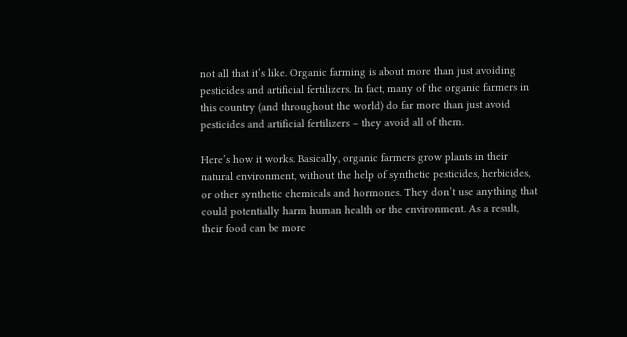not all that it’s like. Organic farming is about more than just avoiding pesticides and artificial fertilizers. In fact, many of the organic farmers in this country (and throughout the world) do far more than just avoid pesticides and artificial fertilizers – they avoid all of them.

Here’s how it works. Basically, organic farmers grow plants in their natural environment, without the help of synthetic pesticides, herbicides, or other synthetic chemicals and hormones. They don’t use anything that could potentially harm human health or the environment. As a result, their food can be more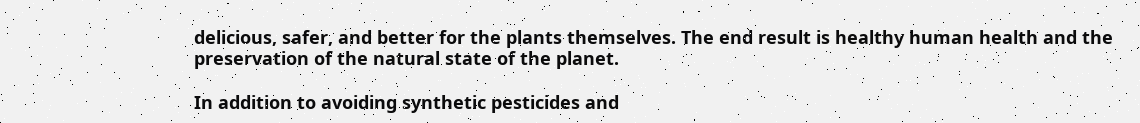delicious, safer, and better for the plants themselves. The end result is healthy human health and the preservation of the natural state of the planet.

In addition to avoiding synthetic pesticides and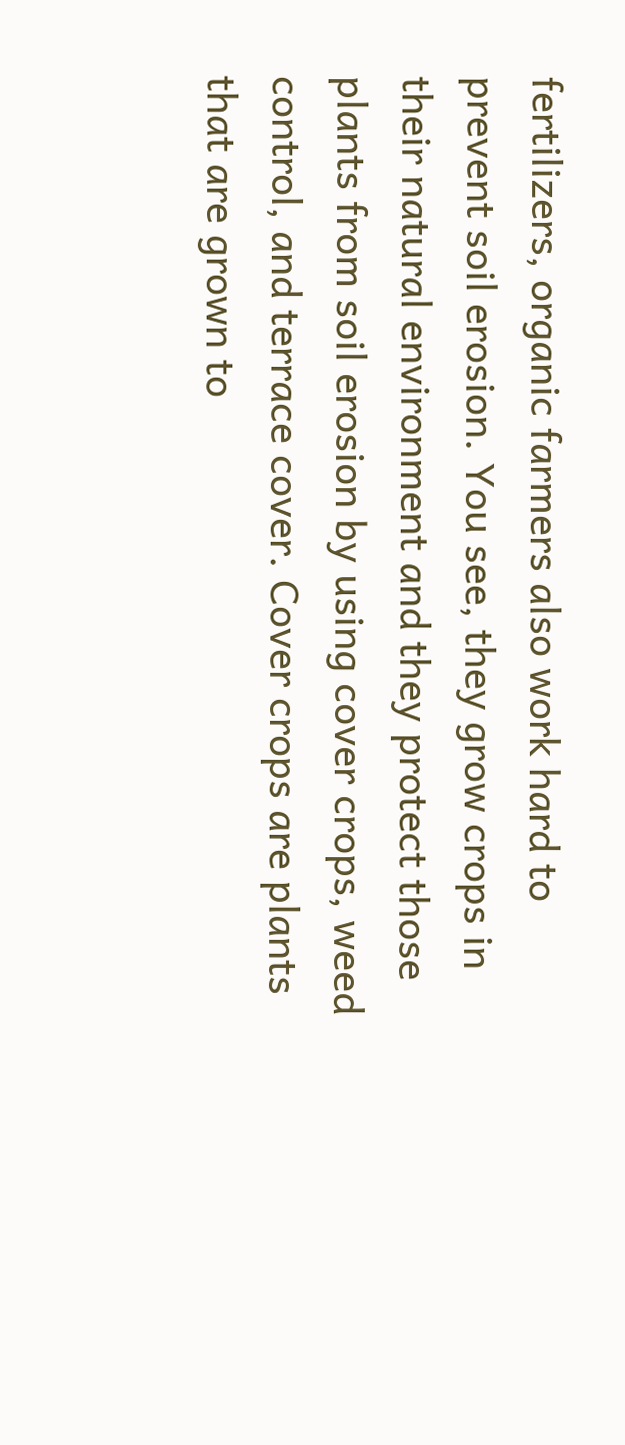fertilizers, organic farmers also work hard to prevent soil erosion. You see, they grow crops in their natural environment and they protect those plants from soil erosion by using cover crops, weed control, and terrace cover. Cover crops are plants that are grown to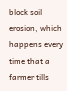block soil erosion, which happens every time that a farmer tills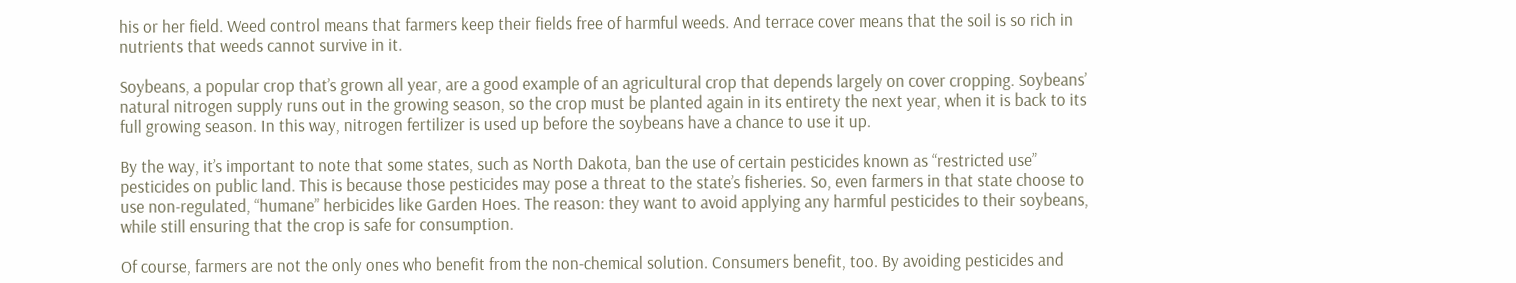his or her field. Weed control means that farmers keep their fields free of harmful weeds. And terrace cover means that the soil is so rich in nutrients that weeds cannot survive in it.

Soybeans, a popular crop that’s grown all year, are a good example of an agricultural crop that depends largely on cover cropping. Soybeans’ natural nitrogen supply runs out in the growing season, so the crop must be planted again in its entirety the next year, when it is back to its full growing season. In this way, nitrogen fertilizer is used up before the soybeans have a chance to use it up.

By the way, it’s important to note that some states, such as North Dakota, ban the use of certain pesticides known as “restricted use” pesticides on public land. This is because those pesticides may pose a threat to the state’s fisheries. So, even farmers in that state choose to use non-regulated, “humane” herbicides like Garden Hoes. The reason: they want to avoid applying any harmful pesticides to their soybeans, while still ensuring that the crop is safe for consumption.

Of course, farmers are not the only ones who benefit from the non-chemical solution. Consumers benefit, too. By avoiding pesticides and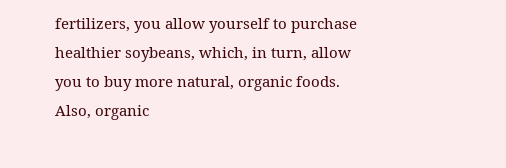fertilizers, you allow yourself to purchase healthier soybeans, which, in turn, allow you to buy more natural, organic foods. Also, organic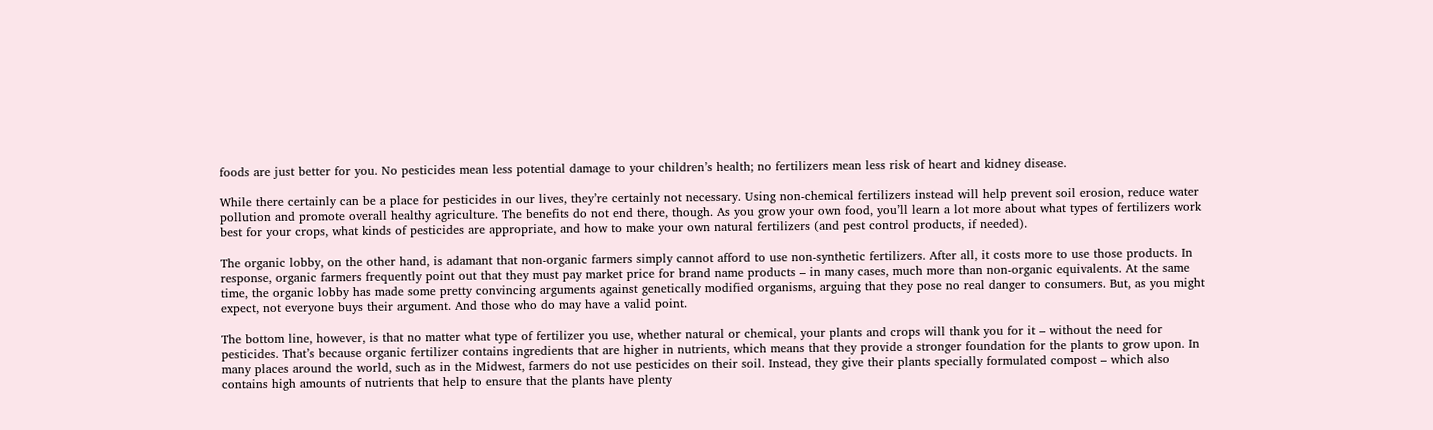foods are just better for you. No pesticides mean less potential damage to your children’s health; no fertilizers mean less risk of heart and kidney disease.

While there certainly can be a place for pesticides in our lives, they’re certainly not necessary. Using non-chemical fertilizers instead will help prevent soil erosion, reduce water pollution and promote overall healthy agriculture. The benefits do not end there, though. As you grow your own food, you’ll learn a lot more about what types of fertilizers work best for your crops, what kinds of pesticides are appropriate, and how to make your own natural fertilizers (and pest control products, if needed).

The organic lobby, on the other hand, is adamant that non-organic farmers simply cannot afford to use non-synthetic fertilizers. After all, it costs more to use those products. In response, organic farmers frequently point out that they must pay market price for brand name products – in many cases, much more than non-organic equivalents. At the same time, the organic lobby has made some pretty convincing arguments against genetically modified organisms, arguing that they pose no real danger to consumers. But, as you might expect, not everyone buys their argument. And those who do may have a valid point.

The bottom line, however, is that no matter what type of fertilizer you use, whether natural or chemical, your plants and crops will thank you for it – without the need for pesticides. That’s because organic fertilizer contains ingredients that are higher in nutrients, which means that they provide a stronger foundation for the plants to grow upon. In many places around the world, such as in the Midwest, farmers do not use pesticides on their soil. Instead, they give their plants specially formulated compost – which also contains high amounts of nutrients that help to ensure that the plants have plenty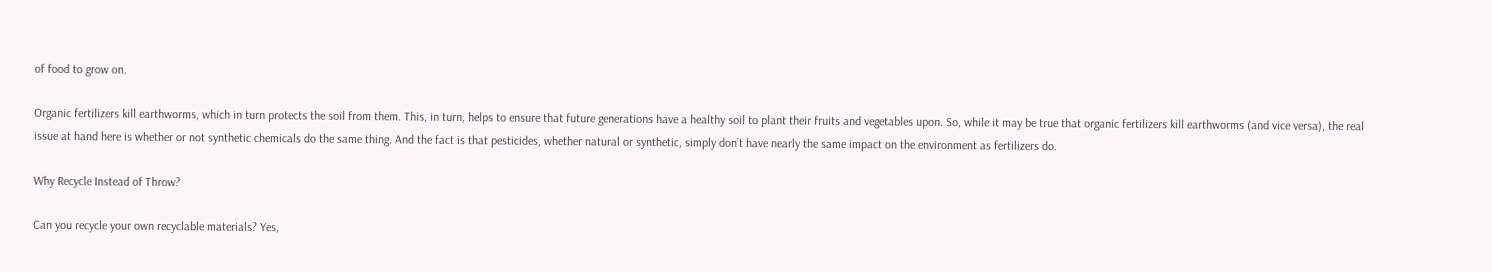of food to grow on.

Organic fertilizers kill earthworms, which in turn protects the soil from them. This, in turn, helps to ensure that future generations have a healthy soil to plant their fruits and vegetables upon. So, while it may be true that organic fertilizers kill earthworms (and vice versa), the real issue at hand here is whether or not synthetic chemicals do the same thing. And the fact is that pesticides, whether natural or synthetic, simply don’t have nearly the same impact on the environment as fertilizers do.

Why Recycle Instead of Throw?

Can you recycle your own recyclable materials? Yes,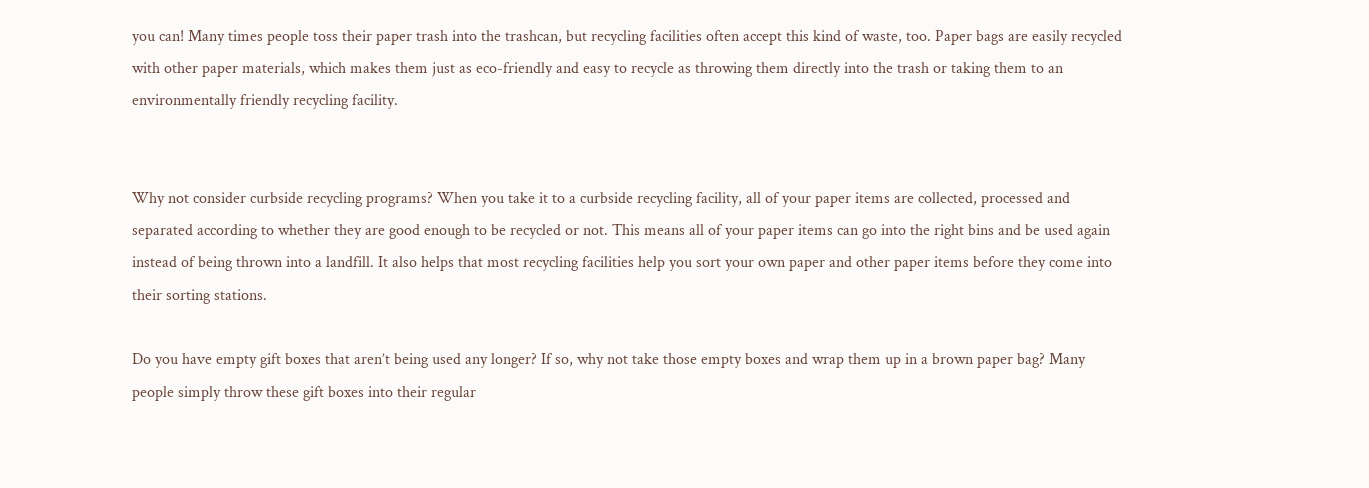you can! Many times people toss their paper trash into the trashcan, but recycling facilities often accept this kind of waste, too. Paper bags are easily recycled with other paper materials, which makes them just as eco-friendly and easy to recycle as throwing them directly into the trash or taking them to an environmentally friendly recycling facility.


Why not consider curbside recycling programs? When you take it to a curbside recycling facility, all of your paper items are collected, processed and separated according to whether they are good enough to be recycled or not. This means all of your paper items can go into the right bins and be used again instead of being thrown into a landfill. It also helps that most recycling facilities help you sort your own paper and other paper items before they come into their sorting stations.

Do you have empty gift boxes that aren’t being used any longer? If so, why not take those empty boxes and wrap them up in a brown paper bag? Many people simply throw these gift boxes into their regular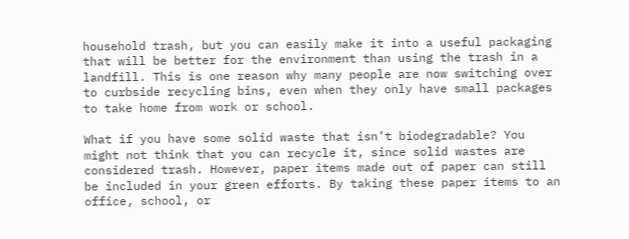household trash, but you can easily make it into a useful packaging that will be better for the environment than using the trash in a landfill. This is one reason why many people are now switching over to curbside recycling bins, even when they only have small packages to take home from work or school.

What if you have some solid waste that isn’t biodegradable? You might not think that you can recycle it, since solid wastes are considered trash. However, paper items made out of paper can still be included in your green efforts. By taking these paper items to an office, school, or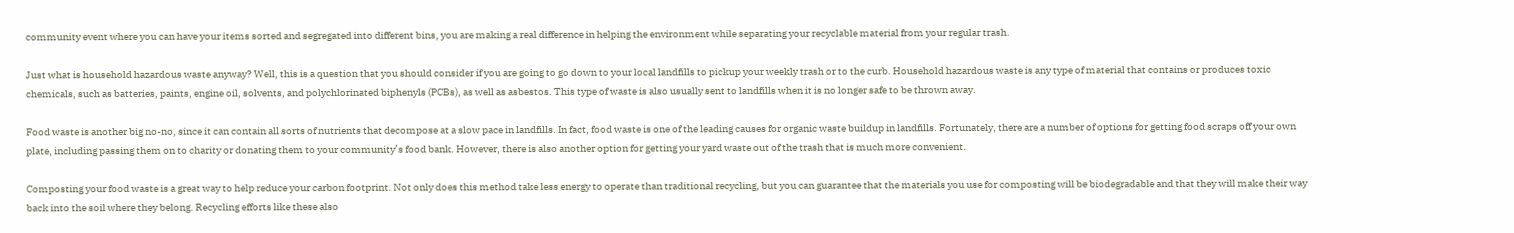community event where you can have your items sorted and segregated into different bins, you are making a real difference in helping the environment while separating your recyclable material from your regular trash.

Just what is household hazardous waste anyway? Well, this is a question that you should consider if you are going to go down to your local landfills to pickup your weekly trash or to the curb. Household hazardous waste is any type of material that contains or produces toxic chemicals, such as batteries, paints, engine oil, solvents, and polychlorinated biphenyls (PCBs), as well as asbestos. This type of waste is also usually sent to landfills when it is no longer safe to be thrown away.

Food waste is another big no-no, since it can contain all sorts of nutrients that decompose at a slow pace in landfills. In fact, food waste is one of the leading causes for organic waste buildup in landfills. Fortunately, there are a number of options for getting food scraps off your own plate, including passing them on to charity or donating them to your community’s food bank. However, there is also another option for getting your yard waste out of the trash that is much more convenient.

Composting your food waste is a great way to help reduce your carbon footprint. Not only does this method take less energy to operate than traditional recycling, but you can guarantee that the materials you use for composting will be biodegradable and that they will make their way back into the soil where they belong. Recycling efforts like these also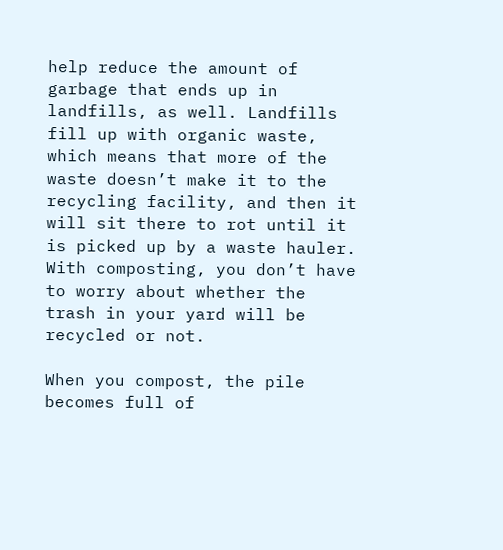help reduce the amount of garbage that ends up in landfills, as well. Landfills fill up with organic waste, which means that more of the waste doesn’t make it to the recycling facility, and then it will sit there to rot until it is picked up by a waste hauler. With composting, you don’t have to worry about whether the trash in your yard will be recycled or not.

When you compost, the pile becomes full of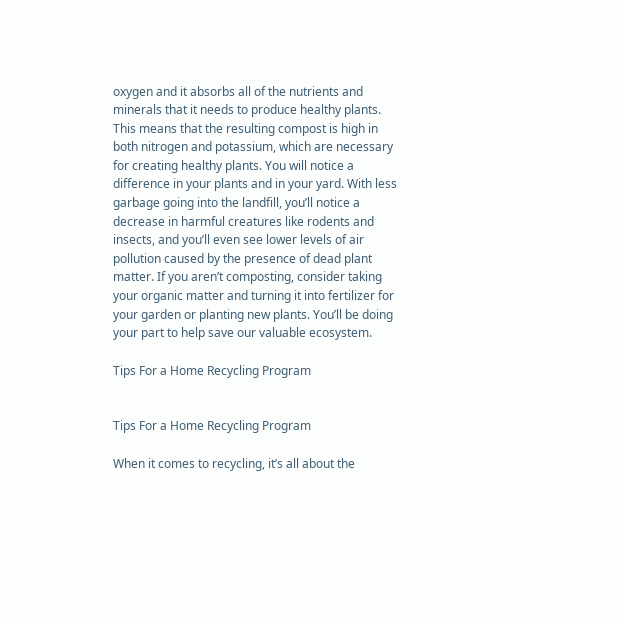oxygen and it absorbs all of the nutrients and minerals that it needs to produce healthy plants. This means that the resulting compost is high in both nitrogen and potassium, which are necessary for creating healthy plants. You will notice a difference in your plants and in your yard. With less garbage going into the landfill, you’ll notice a decrease in harmful creatures like rodents and insects, and you’ll even see lower levels of air pollution caused by the presence of dead plant matter. If you aren’t composting, consider taking your organic matter and turning it into fertilizer for your garden or planting new plants. You’ll be doing your part to help save our valuable ecosystem.

Tips For a Home Recycling Program


Tips For a Home Recycling Program

When it comes to recycling, it’s all about the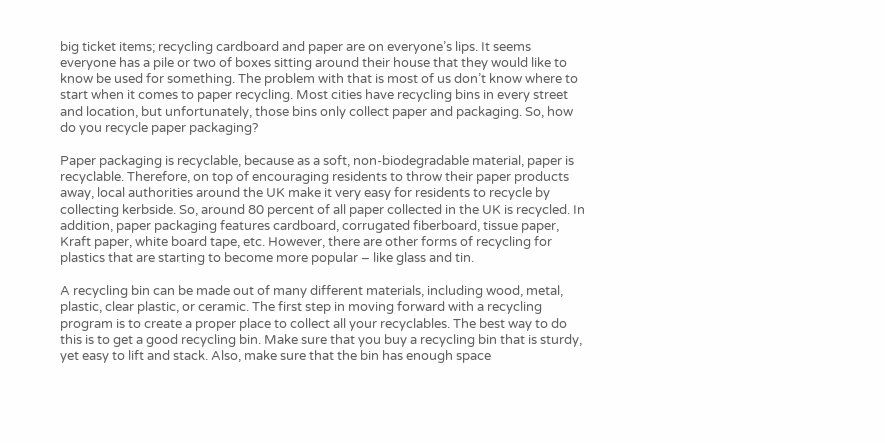big ticket items; recycling cardboard and paper are on everyone’s lips. It seems everyone has a pile or two of boxes sitting around their house that they would like to know be used for something. The problem with that is most of us don’t know where to start when it comes to paper recycling. Most cities have recycling bins in every street and location, but unfortunately, those bins only collect paper and packaging. So, how do you recycle paper packaging?

Paper packaging is recyclable, because as a soft, non-biodegradable material, paper is recyclable. Therefore, on top of encouraging residents to throw their paper products away, local authorities around the UK make it very easy for residents to recycle by collecting kerbside. So, around 80 percent of all paper collected in the UK is recycled. In addition, paper packaging features cardboard, corrugated fiberboard, tissue paper, Kraft paper, white board tape, etc. However, there are other forms of recycling for plastics that are starting to become more popular – like glass and tin.

A recycling bin can be made out of many different materials, including wood, metal, plastic, clear plastic, or ceramic. The first step in moving forward with a recycling program is to create a proper place to collect all your recyclables. The best way to do this is to get a good recycling bin. Make sure that you buy a recycling bin that is sturdy, yet easy to lift and stack. Also, make sure that the bin has enough space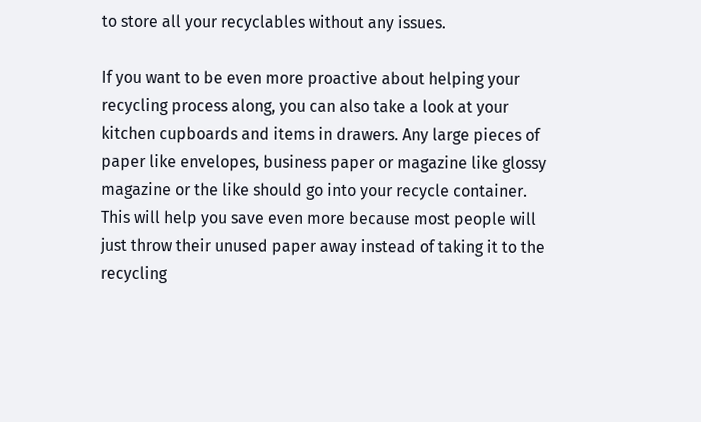to store all your recyclables without any issues.

If you want to be even more proactive about helping your recycling process along, you can also take a look at your kitchen cupboards and items in drawers. Any large pieces of paper like envelopes, business paper or magazine like glossy magazine or the like should go into your recycle container. This will help you save even more because most people will just throw their unused paper away instead of taking it to the recycling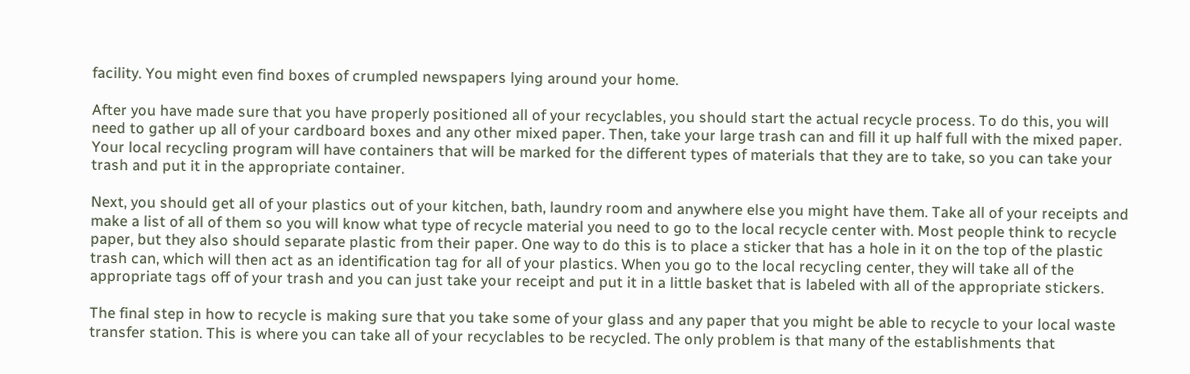facility. You might even find boxes of crumpled newspapers lying around your home.

After you have made sure that you have properly positioned all of your recyclables, you should start the actual recycle process. To do this, you will need to gather up all of your cardboard boxes and any other mixed paper. Then, take your large trash can and fill it up half full with the mixed paper. Your local recycling program will have containers that will be marked for the different types of materials that they are to take, so you can take your trash and put it in the appropriate container.

Next, you should get all of your plastics out of your kitchen, bath, laundry room and anywhere else you might have them. Take all of your receipts and make a list of all of them so you will know what type of recycle material you need to go to the local recycle center with. Most people think to recycle paper, but they also should separate plastic from their paper. One way to do this is to place a sticker that has a hole in it on the top of the plastic trash can, which will then act as an identification tag for all of your plastics. When you go to the local recycling center, they will take all of the appropriate tags off of your trash and you can just take your receipt and put it in a little basket that is labeled with all of the appropriate stickers.

The final step in how to recycle is making sure that you take some of your glass and any paper that you might be able to recycle to your local waste transfer station. This is where you can take all of your recyclables to be recycled. The only problem is that many of the establishments that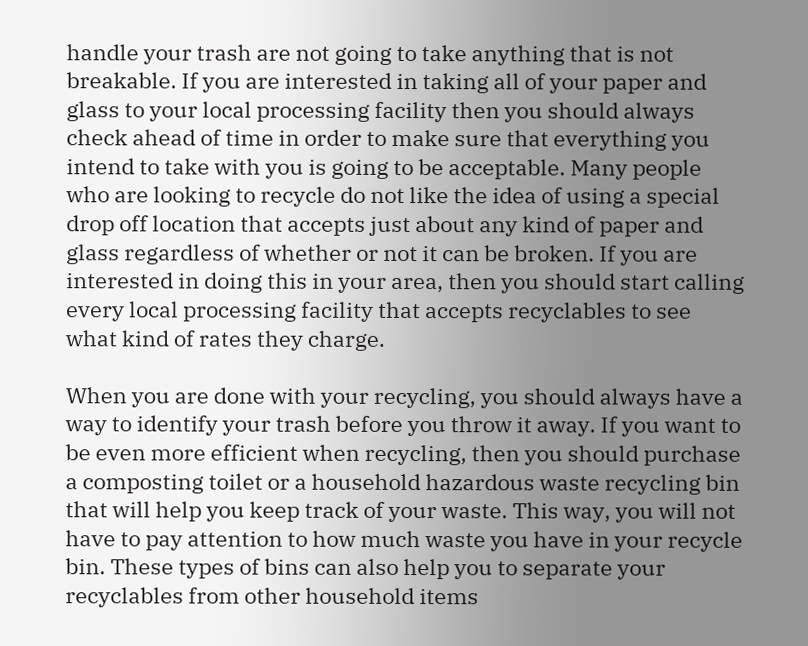handle your trash are not going to take anything that is not breakable. If you are interested in taking all of your paper and glass to your local processing facility then you should always check ahead of time in order to make sure that everything you intend to take with you is going to be acceptable. Many people who are looking to recycle do not like the idea of using a special drop off location that accepts just about any kind of paper and glass regardless of whether or not it can be broken. If you are interested in doing this in your area, then you should start calling every local processing facility that accepts recyclables to see what kind of rates they charge.

When you are done with your recycling, you should always have a way to identify your trash before you throw it away. If you want to be even more efficient when recycling, then you should purchase a composting toilet or a household hazardous waste recycling bin that will help you keep track of your waste. This way, you will not have to pay attention to how much waste you have in your recycle bin. These types of bins can also help you to separate your recyclables from other household items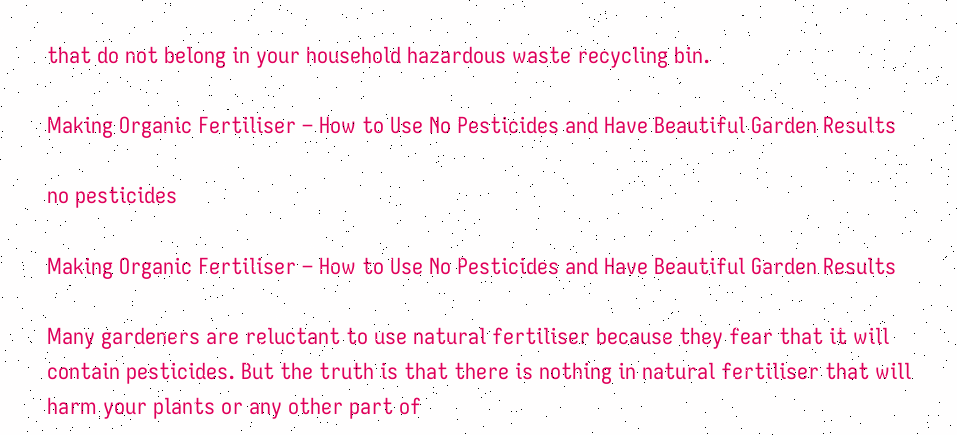that do not belong in your household hazardous waste recycling bin.

Making Organic Fertiliser – How to Use No Pesticides and Have Beautiful Garden Results

no pesticides

Making Organic Fertiliser – How to Use No Pesticides and Have Beautiful Garden Results

Many gardeners are reluctant to use natural fertiliser because they fear that it will contain pesticides. But the truth is that there is nothing in natural fertiliser that will harm your plants or any other part of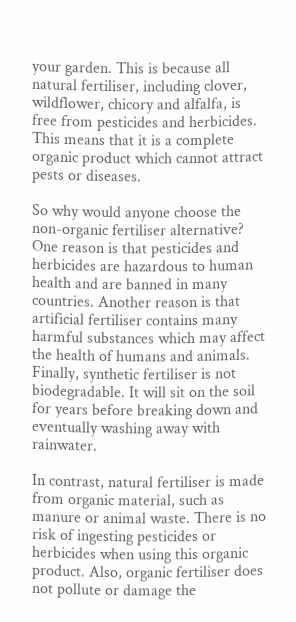your garden. This is because all natural fertiliser, including clover, wildflower, chicory and alfalfa, is free from pesticides and herbicides. This means that it is a complete organic product which cannot attract pests or diseases.

So why would anyone choose the non-organic fertiliser alternative? One reason is that pesticides and herbicides are hazardous to human health and are banned in many countries. Another reason is that artificial fertiliser contains many harmful substances which may affect the health of humans and animals. Finally, synthetic fertiliser is not biodegradable. It will sit on the soil for years before breaking down and eventually washing away with rainwater.

In contrast, natural fertiliser is made from organic material, such as manure or animal waste. There is no risk of ingesting pesticides or herbicides when using this organic product. Also, organic fertiliser does not pollute or damage the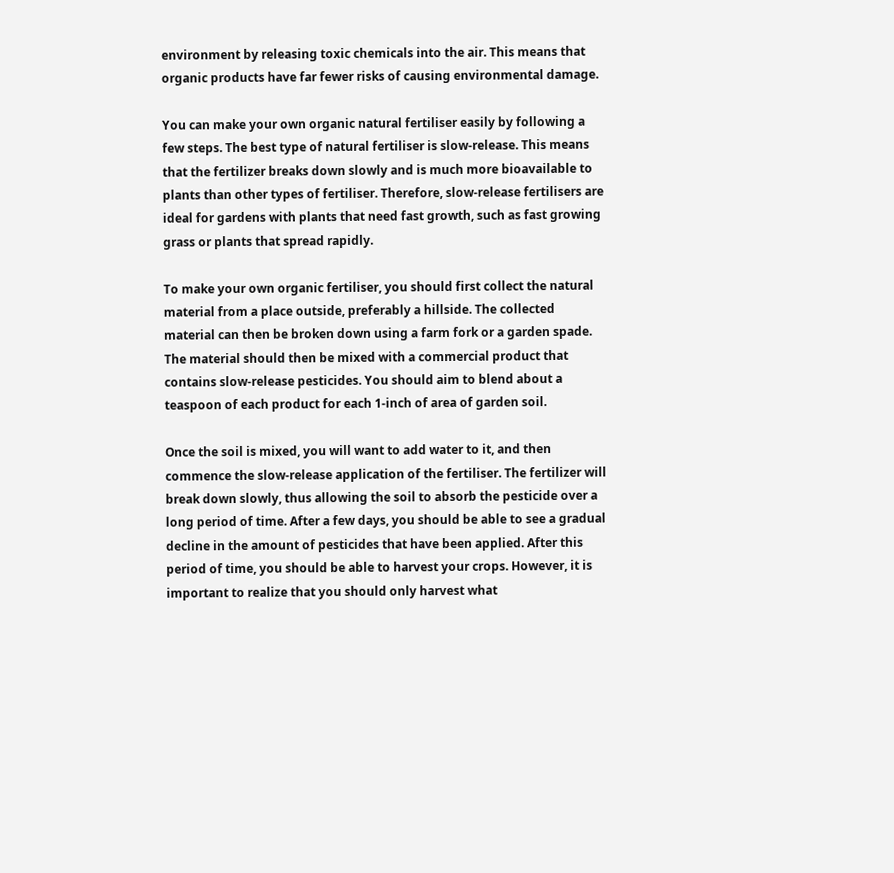environment by releasing toxic chemicals into the air. This means that organic products have far fewer risks of causing environmental damage.

You can make your own organic natural fertiliser easily by following a few steps. The best type of natural fertiliser is slow-release. This means that the fertilizer breaks down slowly and is much more bioavailable to plants than other types of fertiliser. Therefore, slow-release fertilisers are ideal for gardens with plants that need fast growth, such as fast growing grass or plants that spread rapidly.

To make your own organic fertiliser, you should first collect the natural material from a place outside, preferably a hillside. The collected material can then be broken down using a farm fork or a garden spade. The material should then be mixed with a commercial product that contains slow-release pesticides. You should aim to blend about a teaspoon of each product for each 1-inch of area of garden soil.

Once the soil is mixed, you will want to add water to it, and then commence the slow-release application of the fertiliser. The fertilizer will break down slowly, thus allowing the soil to absorb the pesticide over a long period of time. After a few days, you should be able to see a gradual decline in the amount of pesticides that have been applied. After this period of time, you should be able to harvest your crops. However, it is important to realize that you should only harvest what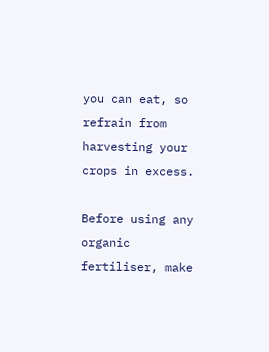you can eat, so refrain from harvesting your crops in excess.

Before using any organic fertiliser, make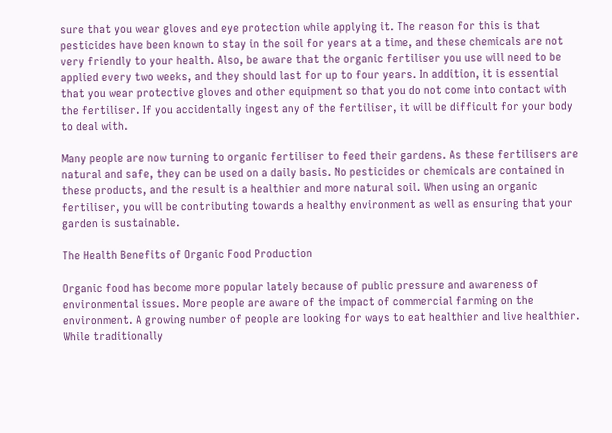sure that you wear gloves and eye protection while applying it. The reason for this is that pesticides have been known to stay in the soil for years at a time, and these chemicals are not very friendly to your health. Also, be aware that the organic fertiliser you use will need to be applied every two weeks, and they should last for up to four years. In addition, it is essential that you wear protective gloves and other equipment so that you do not come into contact with the fertiliser. If you accidentally ingest any of the fertiliser, it will be difficult for your body to deal with.

Many people are now turning to organic fertiliser to feed their gardens. As these fertilisers are natural and safe, they can be used on a daily basis. No pesticides or chemicals are contained in these products, and the result is a healthier and more natural soil. When using an organic fertiliser, you will be contributing towards a healthy environment as well as ensuring that your garden is sustainable.

The Health Benefits of Organic Food Production

Organic food has become more popular lately because of public pressure and awareness of environmental issues. More people are aware of the impact of commercial farming on the environment. A growing number of people are looking for ways to eat healthier and live healthier. While traditionally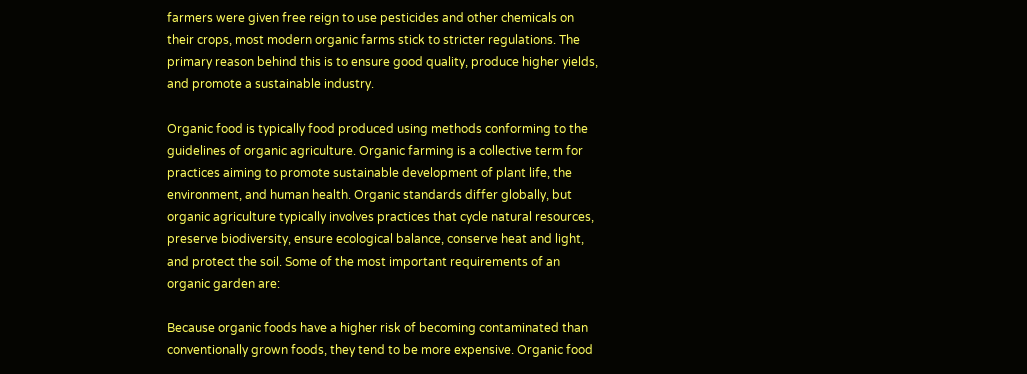farmers were given free reign to use pesticides and other chemicals on their crops, most modern organic farms stick to stricter regulations. The primary reason behind this is to ensure good quality, produce higher yields, and promote a sustainable industry.

Organic food is typically food produced using methods conforming to the guidelines of organic agriculture. Organic farming is a collective term for practices aiming to promote sustainable development of plant life, the environment, and human health. Organic standards differ globally, but organic agriculture typically involves practices that cycle natural resources, preserve biodiversity, ensure ecological balance, conserve heat and light, and protect the soil. Some of the most important requirements of an organic garden are:

Because organic foods have a higher risk of becoming contaminated than conventionally grown foods, they tend to be more expensive. Organic food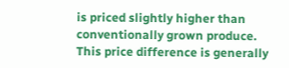is priced slightly higher than conventionally grown produce. This price difference is generally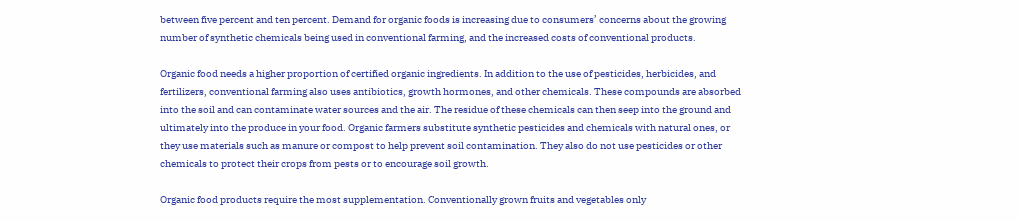between five percent and ten percent. Demand for organic foods is increasing due to consumers’ concerns about the growing number of synthetic chemicals being used in conventional farming, and the increased costs of conventional products.

Organic food needs a higher proportion of certified organic ingredients. In addition to the use of pesticides, herbicides, and fertilizers, conventional farming also uses antibiotics, growth hormones, and other chemicals. These compounds are absorbed into the soil and can contaminate water sources and the air. The residue of these chemicals can then seep into the ground and ultimately into the produce in your food. Organic farmers substitute synthetic pesticides and chemicals with natural ones, or they use materials such as manure or compost to help prevent soil contamination. They also do not use pesticides or other chemicals to protect their crops from pests or to encourage soil growth.

Organic food products require the most supplementation. Conventionally grown fruits and vegetables only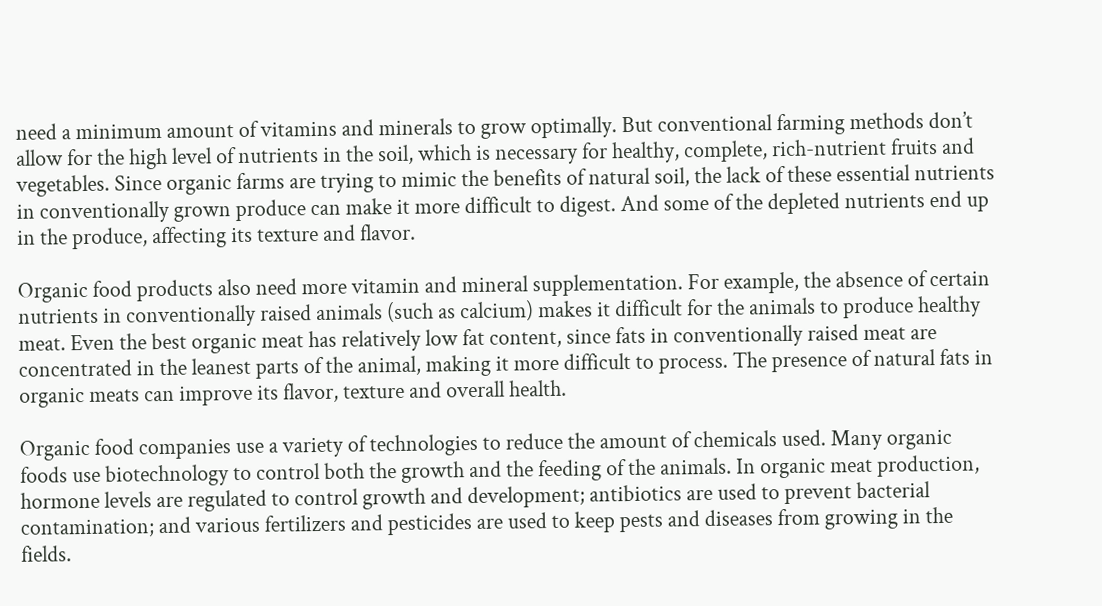need a minimum amount of vitamins and minerals to grow optimally. But conventional farming methods don’t allow for the high level of nutrients in the soil, which is necessary for healthy, complete, rich-nutrient fruits and vegetables. Since organic farms are trying to mimic the benefits of natural soil, the lack of these essential nutrients in conventionally grown produce can make it more difficult to digest. And some of the depleted nutrients end up in the produce, affecting its texture and flavor.

Organic food products also need more vitamin and mineral supplementation. For example, the absence of certain nutrients in conventionally raised animals (such as calcium) makes it difficult for the animals to produce healthy meat. Even the best organic meat has relatively low fat content, since fats in conventionally raised meat are concentrated in the leanest parts of the animal, making it more difficult to process. The presence of natural fats in organic meats can improve its flavor, texture and overall health.

Organic food companies use a variety of technologies to reduce the amount of chemicals used. Many organic foods use biotechnology to control both the growth and the feeding of the animals. In organic meat production, hormone levels are regulated to control growth and development; antibiotics are used to prevent bacterial contamination; and various fertilizers and pesticides are used to keep pests and diseases from growing in the fields.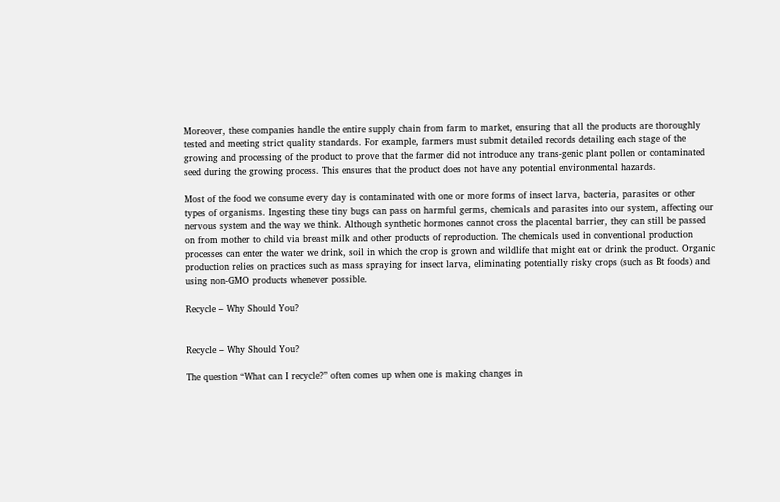Moreover, these companies handle the entire supply chain from farm to market, ensuring that all the products are thoroughly tested and meeting strict quality standards. For example, farmers must submit detailed records detailing each stage of the growing and processing of the product to prove that the farmer did not introduce any trans-genic plant pollen or contaminated seed during the growing process. This ensures that the product does not have any potential environmental hazards.

Most of the food we consume every day is contaminated with one or more forms of insect larva, bacteria, parasites or other types of organisms. Ingesting these tiny bugs can pass on harmful germs, chemicals and parasites into our system, affecting our nervous system and the way we think. Although synthetic hormones cannot cross the placental barrier, they can still be passed on from mother to child via breast milk and other products of reproduction. The chemicals used in conventional production processes can enter the water we drink, soil in which the crop is grown and wildlife that might eat or drink the product. Organic production relies on practices such as mass spraying for insect larva, eliminating potentially risky crops (such as Bt foods) and using non-GMO products whenever possible.

Recycle – Why Should You?


Recycle – Why Should You?

The question “What can I recycle?” often comes up when one is making changes in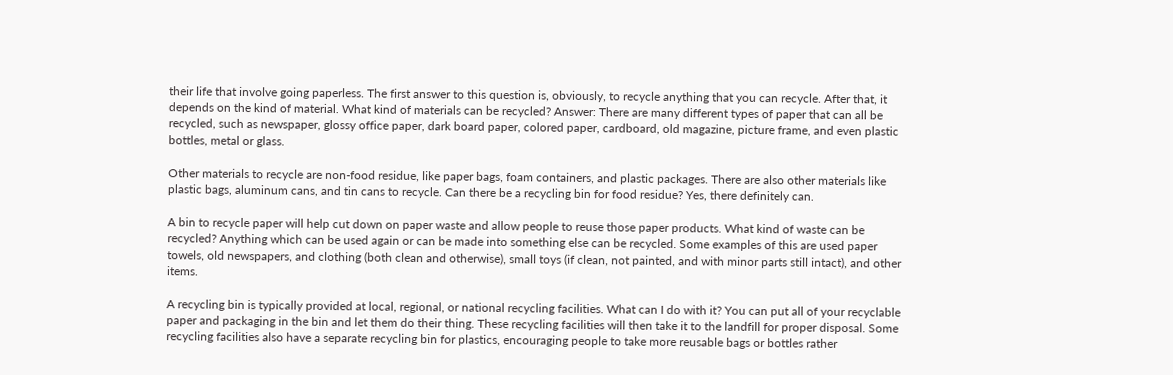their life that involve going paperless. The first answer to this question is, obviously, to recycle anything that you can recycle. After that, it depends on the kind of material. What kind of materials can be recycled? Answer: There are many different types of paper that can all be recycled, such as newspaper, glossy office paper, dark board paper, colored paper, cardboard, old magazine, picture frame, and even plastic bottles, metal or glass.

Other materials to recycle are non-food residue, like paper bags, foam containers, and plastic packages. There are also other materials like plastic bags, aluminum cans, and tin cans to recycle. Can there be a recycling bin for food residue? Yes, there definitely can.

A bin to recycle paper will help cut down on paper waste and allow people to reuse those paper products. What kind of waste can be recycled? Anything which can be used again or can be made into something else can be recycled. Some examples of this are used paper towels, old newspapers, and clothing (both clean and otherwise), small toys (if clean, not painted, and with minor parts still intact), and other items.

A recycling bin is typically provided at local, regional, or national recycling facilities. What can I do with it? You can put all of your recyclable paper and packaging in the bin and let them do their thing. These recycling facilities will then take it to the landfill for proper disposal. Some recycling facilities also have a separate recycling bin for plastics, encouraging people to take more reusable bags or bottles rather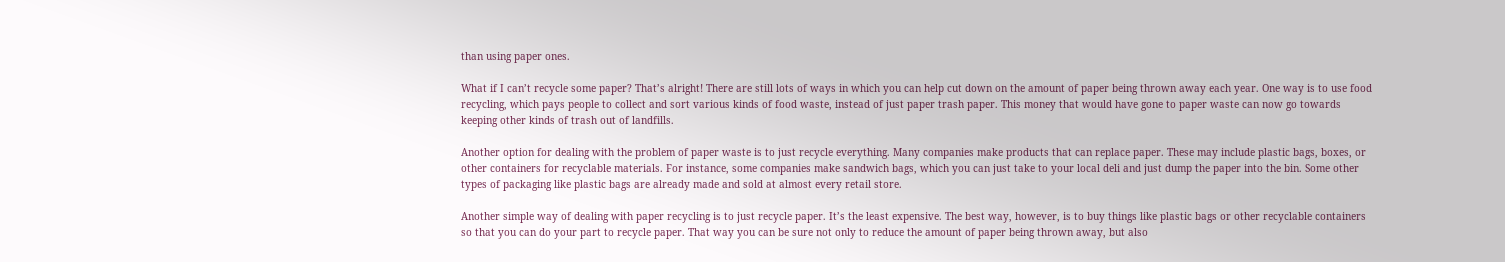than using paper ones.

What if I can’t recycle some paper? That’s alright! There are still lots of ways in which you can help cut down on the amount of paper being thrown away each year. One way is to use food recycling, which pays people to collect and sort various kinds of food waste, instead of just paper trash paper. This money that would have gone to paper waste can now go towards keeping other kinds of trash out of landfills.

Another option for dealing with the problem of paper waste is to just recycle everything. Many companies make products that can replace paper. These may include plastic bags, boxes, or other containers for recyclable materials. For instance, some companies make sandwich bags, which you can just take to your local deli and just dump the paper into the bin. Some other types of packaging like plastic bags are already made and sold at almost every retail store.

Another simple way of dealing with paper recycling is to just recycle paper. It’s the least expensive. The best way, however, is to buy things like plastic bags or other recyclable containers so that you can do your part to recycle paper. That way you can be sure not only to reduce the amount of paper being thrown away, but also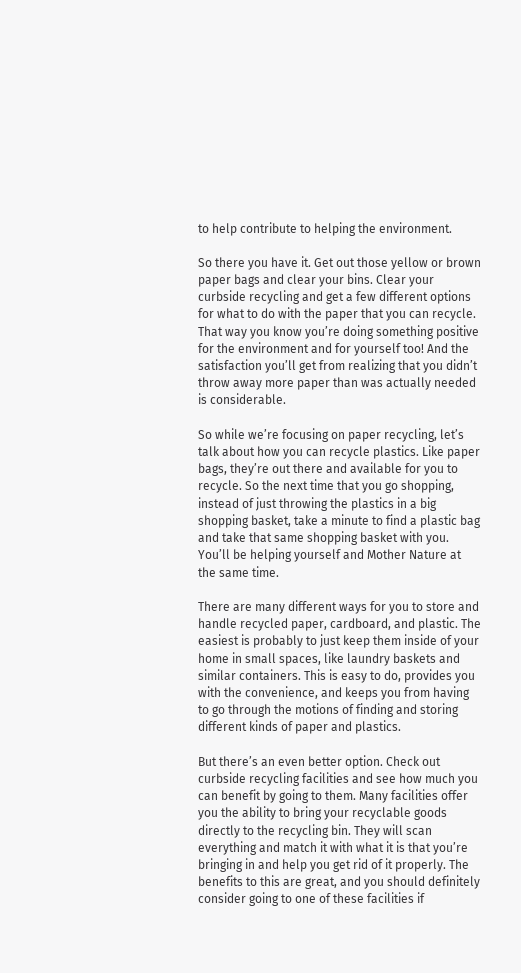to help contribute to helping the environment.

So there you have it. Get out those yellow or brown paper bags and clear your bins. Clear your curbside recycling and get a few different options for what to do with the paper that you can recycle. That way you know you’re doing something positive for the environment and for yourself too! And the satisfaction you’ll get from realizing that you didn’t throw away more paper than was actually needed is considerable.

So while we’re focusing on paper recycling, let’s talk about how you can recycle plastics. Like paper bags, they’re out there and available for you to recycle. So the next time that you go shopping, instead of just throwing the plastics in a big shopping basket, take a minute to find a plastic bag and take that same shopping basket with you. You’ll be helping yourself and Mother Nature at the same time.

There are many different ways for you to store and handle recycled paper, cardboard, and plastic. The easiest is probably to just keep them inside of your home in small spaces, like laundry baskets and similar containers. This is easy to do, provides you with the convenience, and keeps you from having to go through the motions of finding and storing different kinds of paper and plastics.

But there’s an even better option. Check out curbside recycling facilities and see how much you can benefit by going to them. Many facilities offer you the ability to bring your recyclable goods directly to the recycling bin. They will scan everything and match it with what it is that you’re bringing in and help you get rid of it properly. The benefits to this are great, and you should definitely consider going to one of these facilities if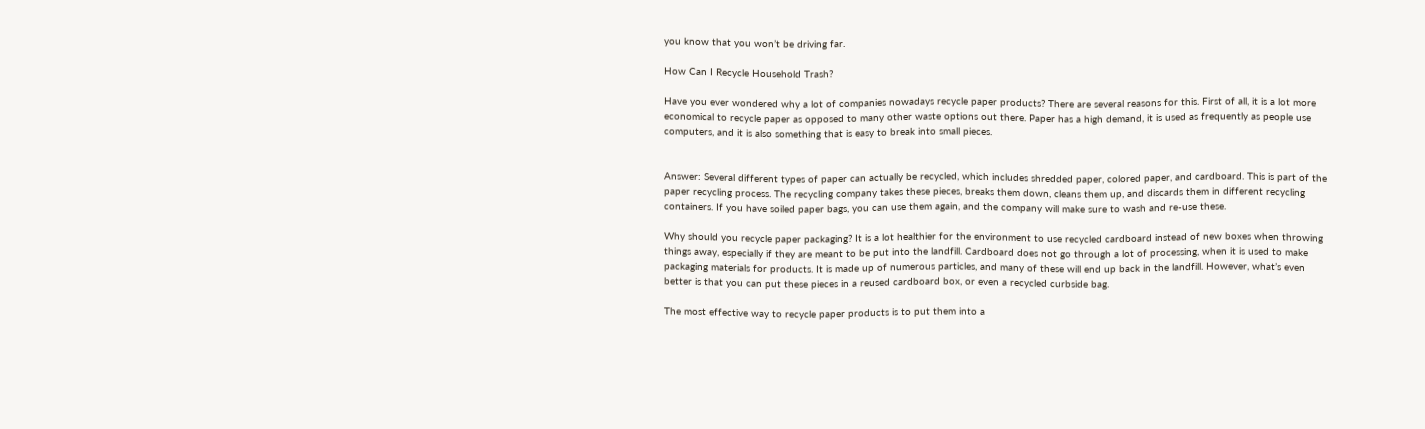you know that you won’t be driving far.

How Can I Recycle Household Trash?

Have you ever wondered why a lot of companies nowadays recycle paper products? There are several reasons for this. First of all, it is a lot more economical to recycle paper as opposed to many other waste options out there. Paper has a high demand, it is used as frequently as people use computers, and it is also something that is easy to break into small pieces.


Answer: Several different types of paper can actually be recycled, which includes shredded paper, colored paper, and cardboard. This is part of the paper recycling process. The recycling company takes these pieces, breaks them down, cleans them up, and discards them in different recycling containers. If you have soiled paper bags, you can use them again, and the company will make sure to wash and re-use these.

Why should you recycle paper packaging? It is a lot healthier for the environment to use recycled cardboard instead of new boxes when throwing things away, especially if they are meant to be put into the landfill. Cardboard does not go through a lot of processing, when it is used to make packaging materials for products. It is made up of numerous particles, and many of these will end up back in the landfill. However, what’s even better is that you can put these pieces in a reused cardboard box, or even a recycled curbside bag.

The most effective way to recycle paper products is to put them into a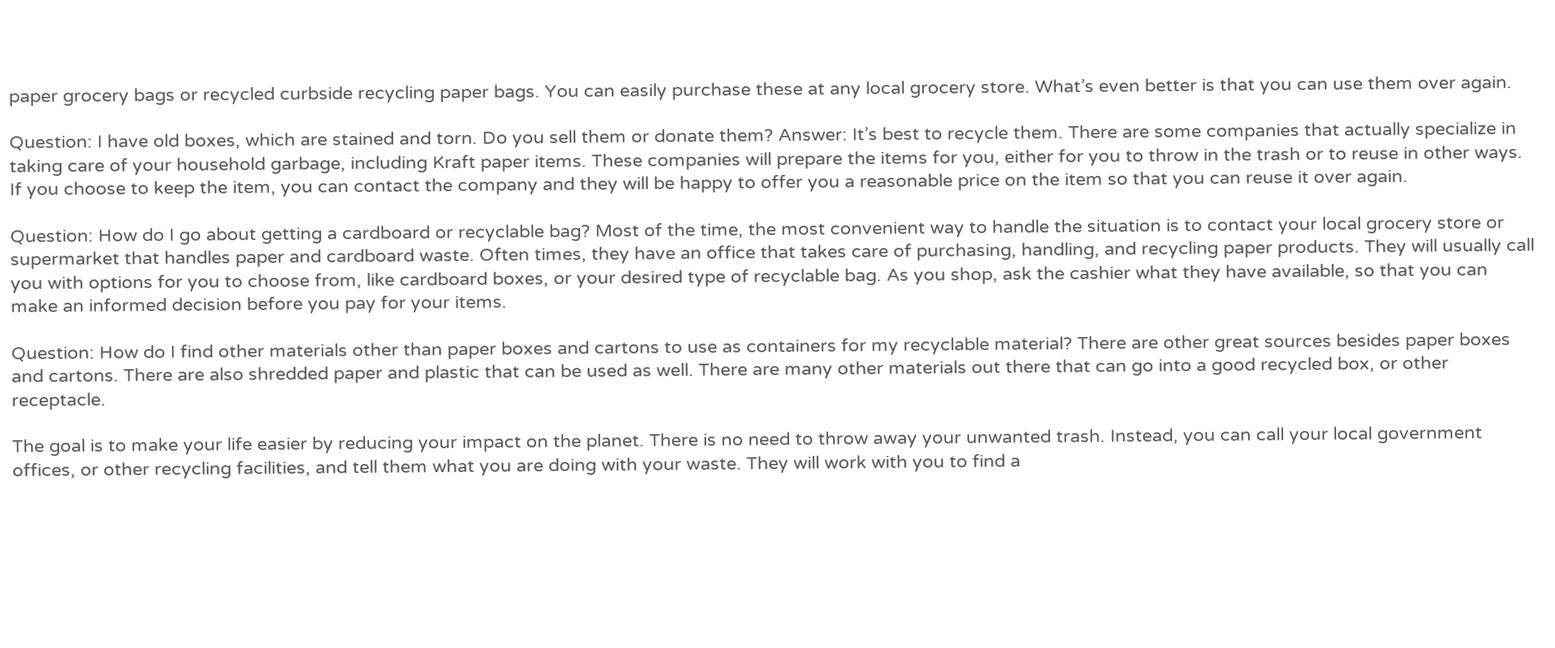paper grocery bags or recycled curbside recycling paper bags. You can easily purchase these at any local grocery store. What’s even better is that you can use them over again.

Question: I have old boxes, which are stained and torn. Do you sell them or donate them? Answer: It’s best to recycle them. There are some companies that actually specialize in taking care of your household garbage, including Kraft paper items. These companies will prepare the items for you, either for you to throw in the trash or to reuse in other ways. If you choose to keep the item, you can contact the company and they will be happy to offer you a reasonable price on the item so that you can reuse it over again.

Question: How do I go about getting a cardboard or recyclable bag? Most of the time, the most convenient way to handle the situation is to contact your local grocery store or supermarket that handles paper and cardboard waste. Often times, they have an office that takes care of purchasing, handling, and recycling paper products. They will usually call you with options for you to choose from, like cardboard boxes, or your desired type of recyclable bag. As you shop, ask the cashier what they have available, so that you can make an informed decision before you pay for your items.

Question: How do I find other materials other than paper boxes and cartons to use as containers for my recyclable material? There are other great sources besides paper boxes and cartons. There are also shredded paper and plastic that can be used as well. There are many other materials out there that can go into a good recycled box, or other receptacle.

The goal is to make your life easier by reducing your impact on the planet. There is no need to throw away your unwanted trash. Instead, you can call your local government offices, or other recycling facilities, and tell them what you are doing with your waste. They will work with you to find a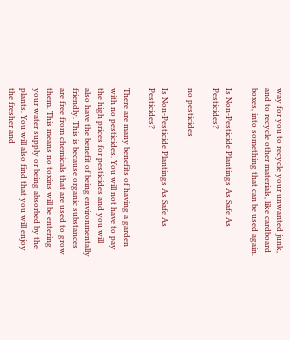way for you to recycle your unwanted junk, and to recycle other materials, like cardboard boxes, into something that can be used again.

Is Non-Pesticide Plantings As Safe As Pesticides?

no pesticides

Is Non-Pesticide Plantings As Safe As Pesticides?

There are many benefits of having a garden with no pesticides. You will not have to pay the high prices for pesticides and you will also have the benefit of being environmentally friendly. This is because organic substances are free from chemicals that are used to grow them. This means no toxins will be entering your water supply or being absorbed by the plants. You will also find that you will enjoy the fresher and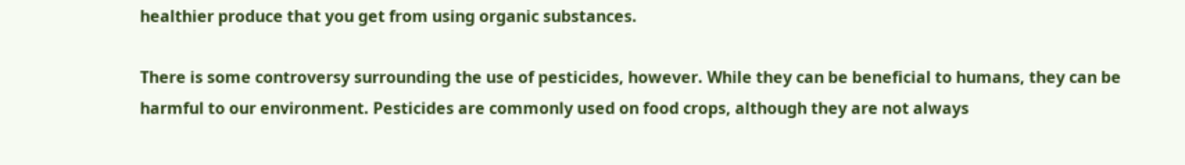healthier produce that you get from using organic substances.

There is some controversy surrounding the use of pesticides, however. While they can be beneficial to humans, they can be harmful to our environment. Pesticides are commonly used on food crops, although they are not always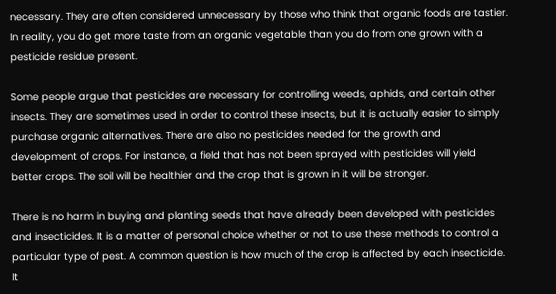necessary. They are often considered unnecessary by those who think that organic foods are tastier. In reality, you do get more taste from an organic vegetable than you do from one grown with a pesticide residue present.

Some people argue that pesticides are necessary for controlling weeds, aphids, and certain other insects. They are sometimes used in order to control these insects, but it is actually easier to simply purchase organic alternatives. There are also no pesticides needed for the growth and development of crops. For instance, a field that has not been sprayed with pesticides will yield better crops. The soil will be healthier and the crop that is grown in it will be stronger.

There is no harm in buying and planting seeds that have already been developed with pesticides and insecticides. It is a matter of personal choice whether or not to use these methods to control a particular type of pest. A common question is how much of the crop is affected by each insecticide. It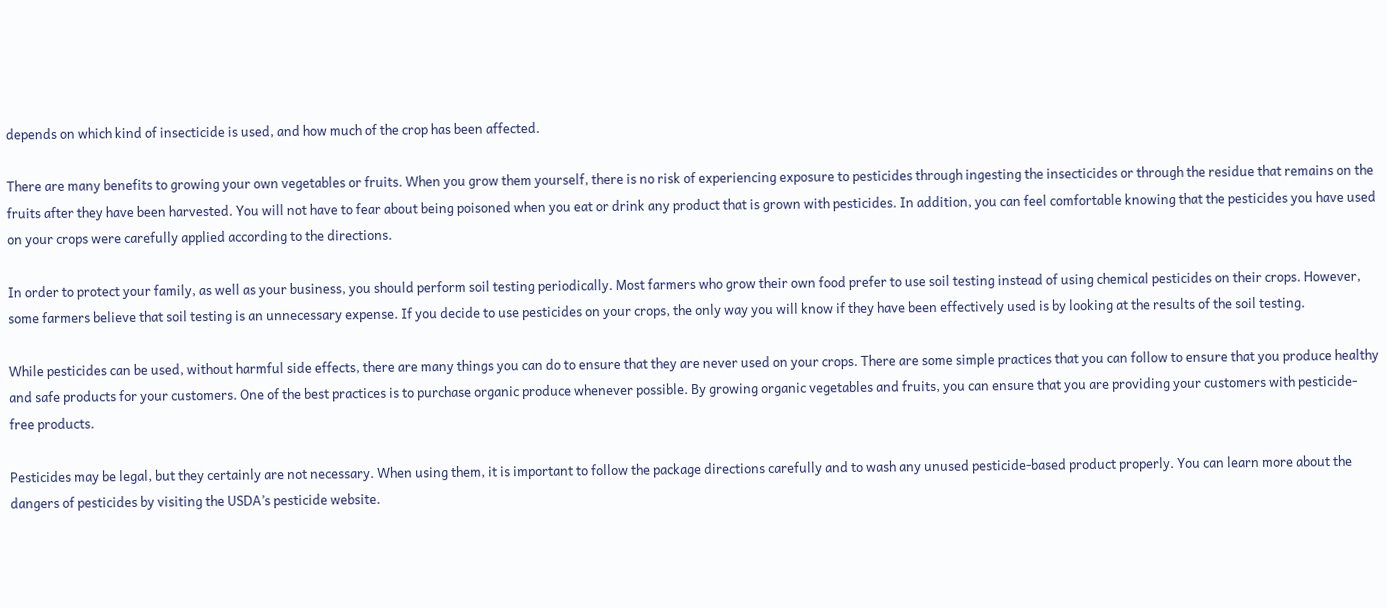depends on which kind of insecticide is used, and how much of the crop has been affected.

There are many benefits to growing your own vegetables or fruits. When you grow them yourself, there is no risk of experiencing exposure to pesticides through ingesting the insecticides or through the residue that remains on the fruits after they have been harvested. You will not have to fear about being poisoned when you eat or drink any product that is grown with pesticides. In addition, you can feel comfortable knowing that the pesticides you have used on your crops were carefully applied according to the directions.

In order to protect your family, as well as your business, you should perform soil testing periodically. Most farmers who grow their own food prefer to use soil testing instead of using chemical pesticides on their crops. However, some farmers believe that soil testing is an unnecessary expense. If you decide to use pesticides on your crops, the only way you will know if they have been effectively used is by looking at the results of the soil testing.

While pesticides can be used, without harmful side effects, there are many things you can do to ensure that they are never used on your crops. There are some simple practices that you can follow to ensure that you produce healthy and safe products for your customers. One of the best practices is to purchase organic produce whenever possible. By growing organic vegetables and fruits, you can ensure that you are providing your customers with pesticide-free products.

Pesticides may be legal, but they certainly are not necessary. When using them, it is important to follow the package directions carefully and to wash any unused pesticide-based product properly. You can learn more about the dangers of pesticides by visiting the USDA’s pesticide website.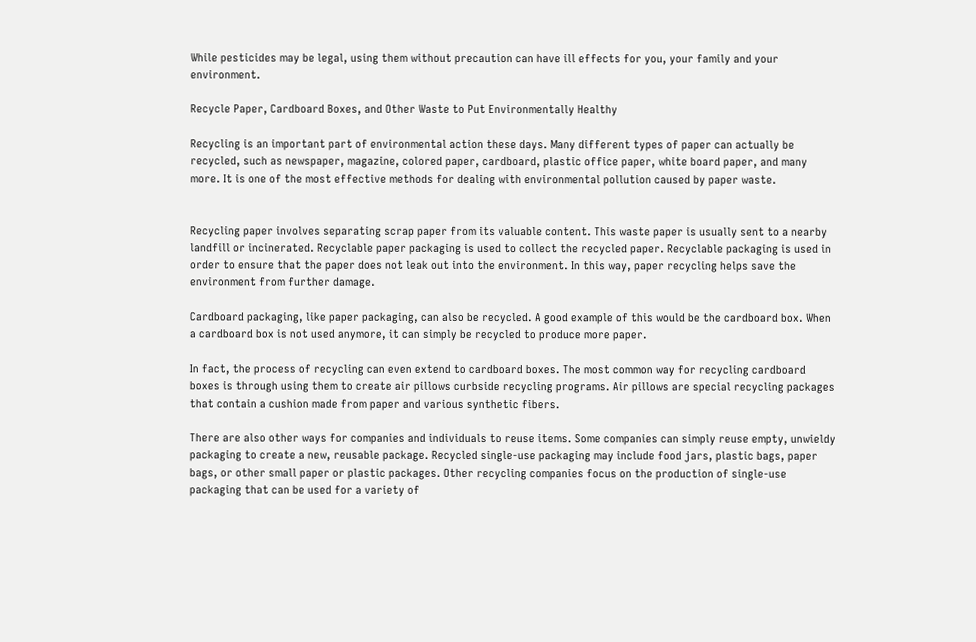While pesticides may be legal, using them without precaution can have ill effects for you, your family and your environment.

Recycle Paper, Cardboard Boxes, and Other Waste to Put Environmentally Healthy

Recycling is an important part of environmental action these days. Many different types of paper can actually be recycled, such as newspaper, magazine, colored paper, cardboard, plastic office paper, white board paper, and many more. It is one of the most effective methods for dealing with environmental pollution caused by paper waste.


Recycling paper involves separating scrap paper from its valuable content. This waste paper is usually sent to a nearby landfill or incinerated. Recyclable paper packaging is used to collect the recycled paper. Recyclable packaging is used in order to ensure that the paper does not leak out into the environment. In this way, paper recycling helps save the environment from further damage.

Cardboard packaging, like paper packaging, can also be recycled. A good example of this would be the cardboard box. When a cardboard box is not used anymore, it can simply be recycled to produce more paper.

In fact, the process of recycling can even extend to cardboard boxes. The most common way for recycling cardboard boxes is through using them to create air pillows curbside recycling programs. Air pillows are special recycling packages that contain a cushion made from paper and various synthetic fibers.

There are also other ways for companies and individuals to reuse items. Some companies can simply reuse empty, unwieldy packaging to create a new, reusable package. Recycled single-use packaging may include food jars, plastic bags, paper bags, or other small paper or plastic packages. Other recycling companies focus on the production of single-use packaging that can be used for a variety of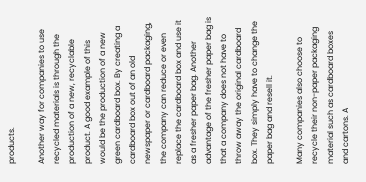products.

Another way for companies to use recycled materials is through the production of a new, recyclable product. A good example of this would be the production of a new green cardboard box. By creating a cardboard box out of an old newspaper or cardboard packaging, the company can reduce or even replace the cardboard box and use it as a fresher paper bag. Another advantage of the fresher paper bag is that a company does not have to throw away the original cardboard box. They simply have to change the paper bag and resell it.

Many companies also choose to recycle their non-paper packaging material such as cardboard boxes and cartons. A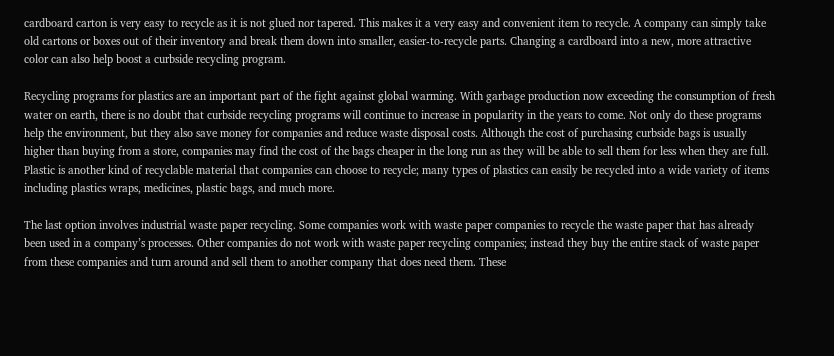cardboard carton is very easy to recycle as it is not glued nor tapered. This makes it a very easy and convenient item to recycle. A company can simply take old cartons or boxes out of their inventory and break them down into smaller, easier-to-recycle parts. Changing a cardboard into a new, more attractive color can also help boost a curbside recycling program.

Recycling programs for plastics are an important part of the fight against global warming. With garbage production now exceeding the consumption of fresh water on earth, there is no doubt that curbside recycling programs will continue to increase in popularity in the years to come. Not only do these programs help the environment, but they also save money for companies and reduce waste disposal costs. Although the cost of purchasing curbside bags is usually higher than buying from a store, companies may find the cost of the bags cheaper in the long run as they will be able to sell them for less when they are full. Plastic is another kind of recyclable material that companies can choose to recycle; many types of plastics can easily be recycled into a wide variety of items including plastics wraps, medicines, plastic bags, and much more.

The last option involves industrial waste paper recycling. Some companies work with waste paper companies to recycle the waste paper that has already been used in a company’s processes. Other companies do not work with waste paper recycling companies; instead they buy the entire stack of waste paper from these companies and turn around and sell them to another company that does need them. These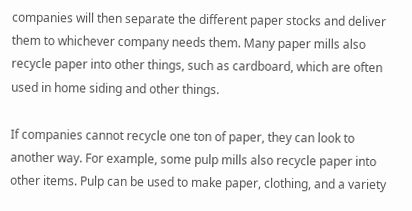companies will then separate the different paper stocks and deliver them to whichever company needs them. Many paper mills also recycle paper into other things, such as cardboard, which are often used in home siding and other things.

If companies cannot recycle one ton of paper, they can look to another way. For example, some pulp mills also recycle paper into other items. Pulp can be used to make paper, clothing, and a variety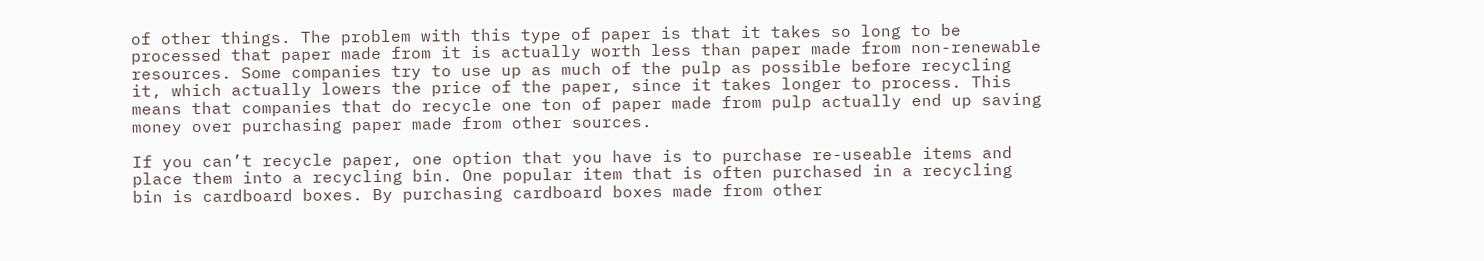of other things. The problem with this type of paper is that it takes so long to be processed that paper made from it is actually worth less than paper made from non-renewable resources. Some companies try to use up as much of the pulp as possible before recycling it, which actually lowers the price of the paper, since it takes longer to process. This means that companies that do recycle one ton of paper made from pulp actually end up saving money over purchasing paper made from other sources.

If you can’t recycle paper, one option that you have is to purchase re-useable items and place them into a recycling bin. One popular item that is often purchased in a recycling bin is cardboard boxes. By purchasing cardboard boxes made from other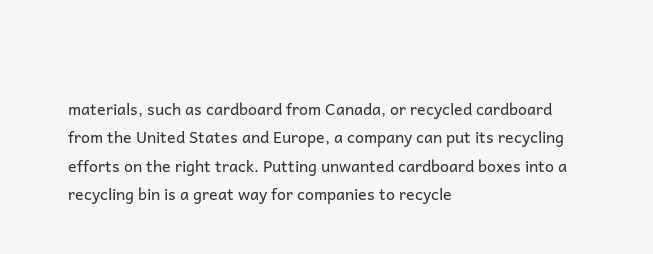materials, such as cardboard from Canada, or recycled cardboard from the United States and Europe, a company can put its recycling efforts on the right track. Putting unwanted cardboard boxes into a recycling bin is a great way for companies to recycle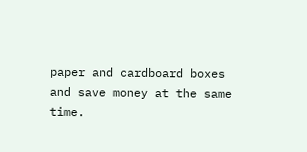paper and cardboard boxes and save money at the same time.